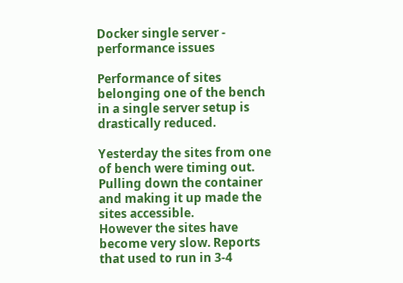Docker single server - performance issues

Performance of sites belonging one of the bench in a single server setup is drastically reduced.

Yesterday the sites from one of bench were timing out. Pulling down the container and making it up made the sites accessible.
However the sites have become very slow. Reports that used to run in 3-4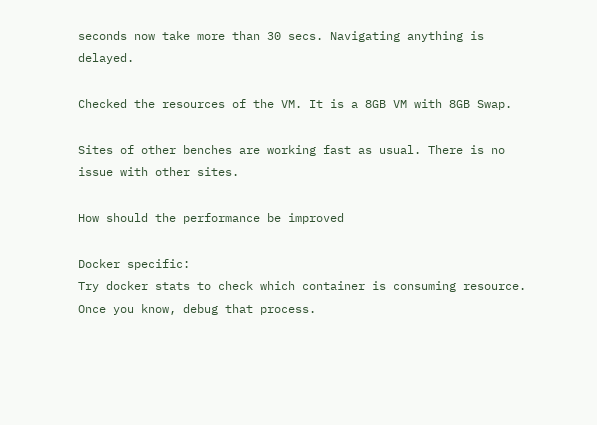seconds now take more than 30 secs. Navigating anything is delayed.

Checked the resources of the VM. It is a 8GB VM with 8GB Swap.

Sites of other benches are working fast as usual. There is no issue with other sites.

How should the performance be improved

Docker specific:
Try docker stats to check which container is consuming resource. Once you know, debug that process.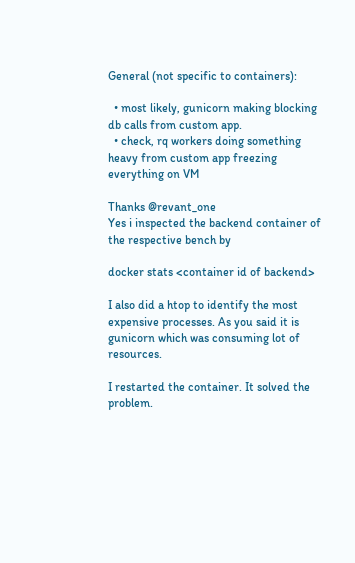General (not specific to containers):

  • most likely, gunicorn making blocking db calls from custom app.
  • check, rq workers doing something heavy from custom app freezing everything on VM

Thanks @revant_one
Yes i inspected the backend container of the respective bench by

docker stats <container id of backend>

I also did a htop to identify the most expensive processes. As you said it is gunicorn which was consuming lot of resources.

I restarted the container. It solved the problem.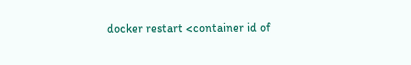docker restart <container id of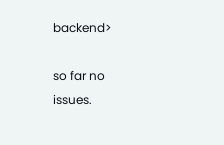backend>

so far no issues.